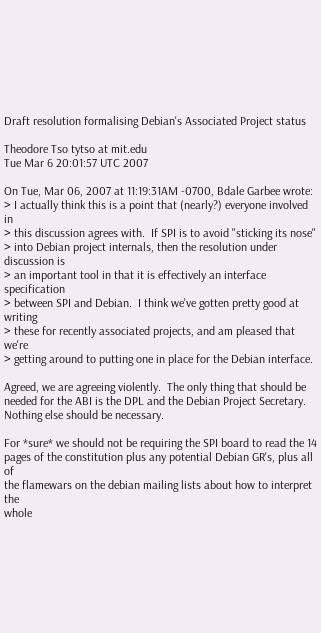Draft resolution formalising Debian's Associated Project status

Theodore Tso tytso at mit.edu
Tue Mar 6 20:01:57 UTC 2007

On Tue, Mar 06, 2007 at 11:19:31AM -0700, Bdale Garbee wrote:
> I actually think this is a point that (nearly?) everyone involved in
> this discussion agrees with.  If SPI is to avoid "sticking its nose"
> into Debian project internals, then the resolution under discussion is
> an important tool in that it is effectively an interface specification
> between SPI and Debian.  I think we've gotten pretty good at writing
> these for recently associated projects, and am pleased that we're
> getting around to putting one in place for the Debian interface.

Agreed, we are agreeing violently.  The only thing that should be
needed for the ABI is the DPL and the Debian Project Secretary.
Nothing else should be necessary.

For *sure* we should not be requiring the SPI board to read the 14
pages of the constitution plus any potential Debian GR's, plus all of
the flamewars on the debian mailing lists about how to interpret the
whole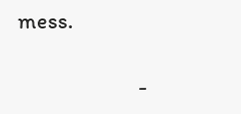mess.

                        -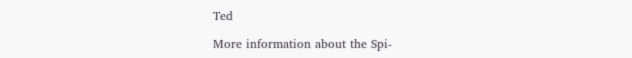Ted

More information about the Spi-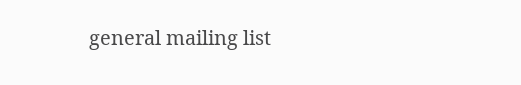general mailing list